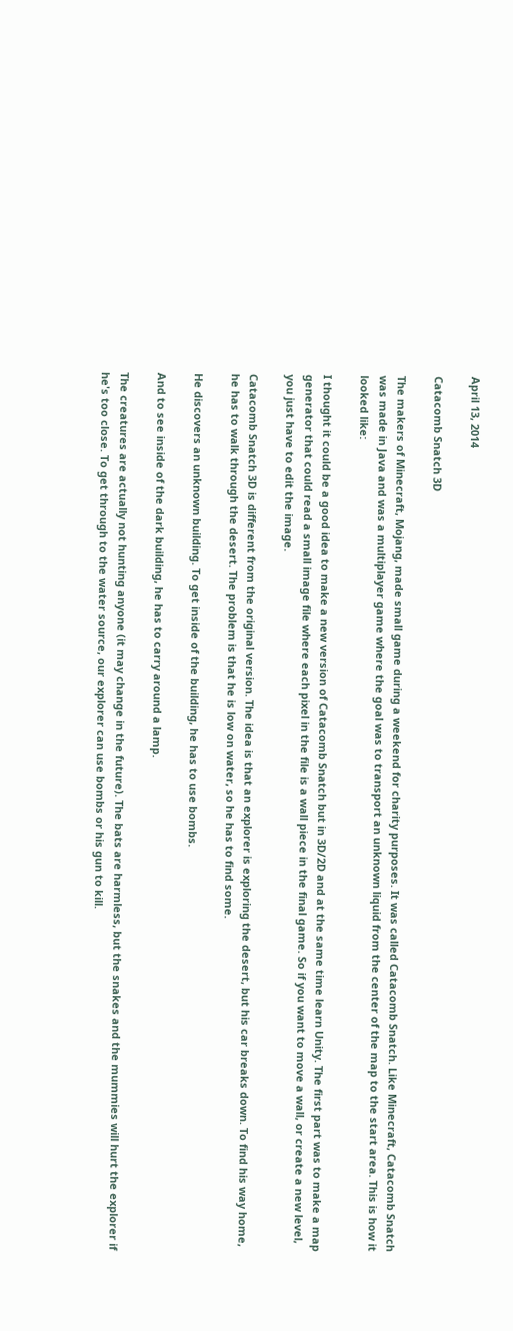April 13, 2014

Catacomb Snatch 3D

The makers of Minecraft, Mojang, made small game during a weekend for charity purposes. It was called Catacomb Snatch. Like Minecraft, Catacomb Snatch was made in Java and was a multiplayer game where the goal was to transport an unknown liquid from the center of the map to the start area. This is how it looked like:

I thought it could be a good idea to make a new version of Catacomb Snatch but in 3D/2D and at the same time learn Unity. The first part was to make a map generator that could read a small image file where each pixel in the file is a wall piece in the final game. So if you want to move a wall, or create a new level, you just have to edit the image.

Catacomb Snatch 3D is different from the original version. The idea is that an explorer is exploring the desert, but his car breaks down. To find his way home, he has to walk through the desert. The problem is that he is low on water, so he has to find some.

He discovers an unknown building. To get inside of the building, he has to use bombs.

And to see inside of the dark building, he has to carry around a lamp.

The creatures are actually not hunting anyone (it may change in the future). The bats are harmless, but the snakes and the mummies will hurt the explorer if he's too close. To get through to the water source, our explorer can use bombs or his gun to kill.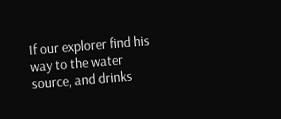If our explorer find his way to the water source, and drinks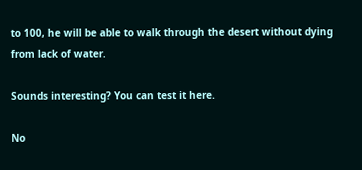to 100, he will be able to walk through the desert without dying from lack of water.

Sounds interesting? You can test it here.

No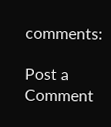comments:

Post a Comment